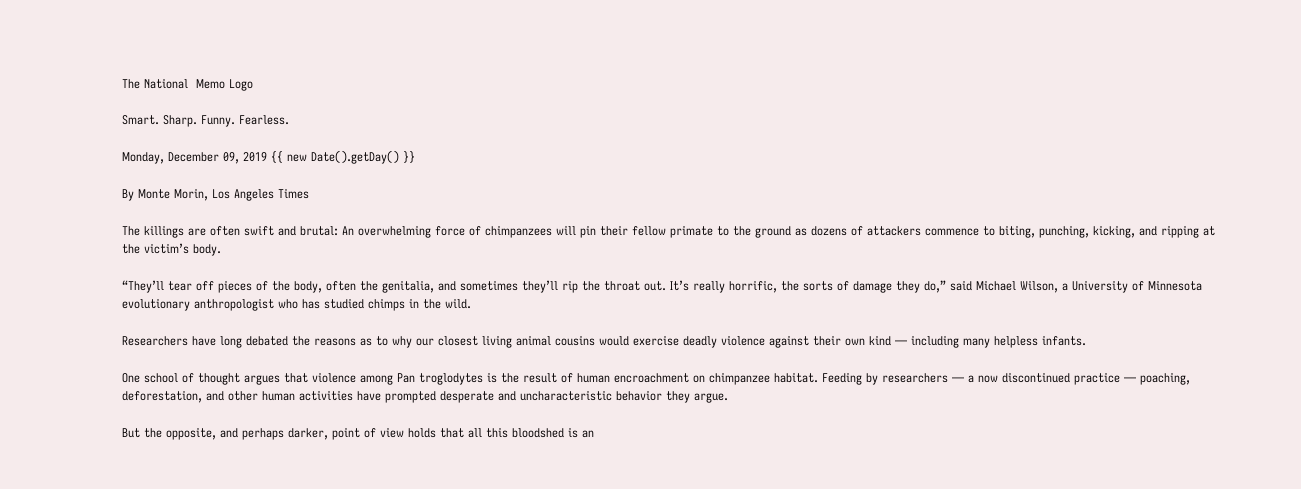The National  Memo Logo

Smart. Sharp. Funny. Fearless.

Monday, December 09, 2019 {{ new Date().getDay() }}

By Monte Morin, Los Angeles Times

The killings are often swift and brutal: An overwhelming force of chimpanzees will pin their fellow primate to the ground as dozens of attackers commence to biting, punching, kicking, and ripping at the victim’s body.

“They’ll tear off pieces of the body, often the genitalia, and sometimes they’ll rip the throat out. It’s really horrific, the sorts of damage they do,” said Michael Wilson, a University of Minnesota evolutionary anthropologist who has studied chimps in the wild.

Researchers have long debated the reasons as to why our closest living animal cousins would exercise deadly violence against their own kind — including many helpless infants.

One school of thought argues that violence among Pan troglodytes is the result of human encroachment on chimpanzee habitat. Feeding by researchers — a now discontinued practice — poaching, deforestation, and other human activities have prompted desperate and uncharacteristic behavior they argue.

But the opposite, and perhaps darker, point of view holds that all this bloodshed is an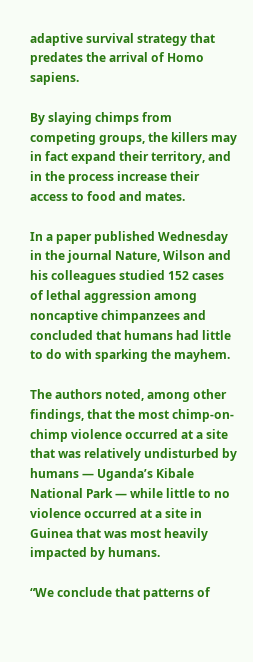adaptive survival strategy that predates the arrival of Homo sapiens.

By slaying chimps from competing groups, the killers may in fact expand their territory, and in the process increase their access to food and mates.

In a paper published Wednesday in the journal Nature, Wilson and his colleagues studied 152 cases of lethal aggression among noncaptive chimpanzees and concluded that humans had little to do with sparking the mayhem.

The authors noted, among other findings, that the most chimp-on-chimp violence occurred at a site that was relatively undisturbed by humans — Uganda’s Kibale National Park — while little to no violence occurred at a site in Guinea that was most heavily impacted by humans.

“We conclude that patterns of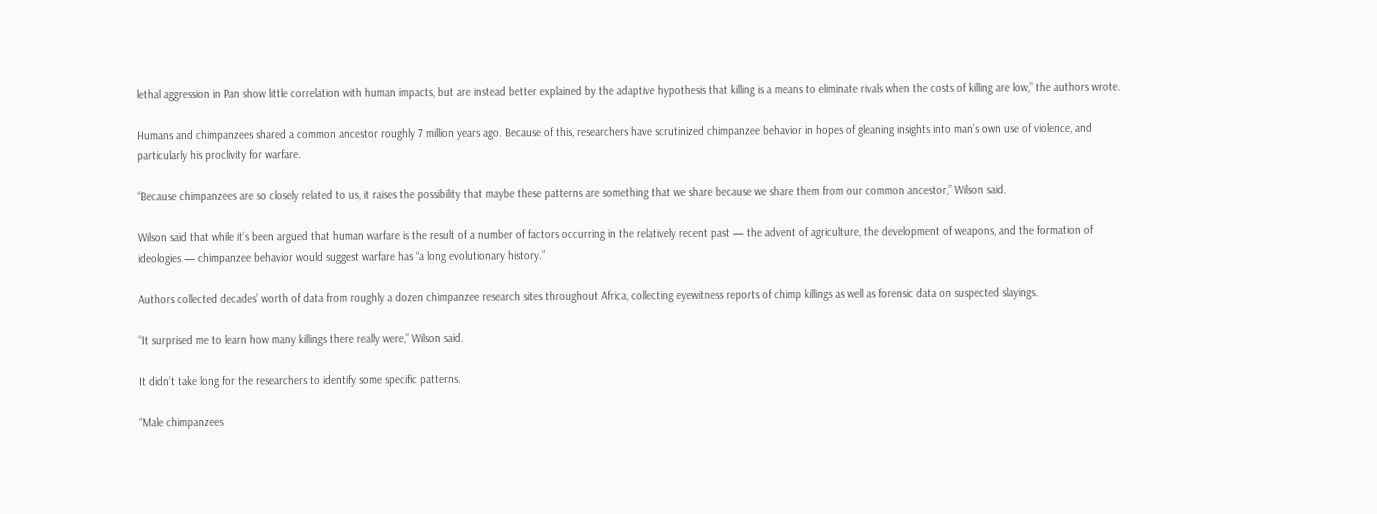lethal aggression in Pan show little correlation with human impacts, but are instead better explained by the adaptive hypothesis that killing is a means to eliminate rivals when the costs of killing are low,” the authors wrote.

Humans and chimpanzees shared a common ancestor roughly 7 million years ago. Because of this, researchers have scrutinized chimpanzee behavior in hopes of gleaning insights into man’s own use of violence, and particularly his proclivity for warfare.

“Because chimpanzees are so closely related to us, it raises the possibility that maybe these patterns are something that we share because we share them from our common ancestor,” Wilson said.

Wilson said that while it’s been argued that human warfare is the result of a number of factors occurring in the relatively recent past — the advent of agriculture, the development of weapons, and the formation of ideologies — chimpanzee behavior would suggest warfare has “a long evolutionary history.”

Authors collected decades’ worth of data from roughly a dozen chimpanzee research sites throughout Africa, collecting eyewitness reports of chimp killings as well as forensic data on suspected slayings.

“It surprised me to learn how many killings there really were,” Wilson said.

It didn’t take long for the researchers to identify some specific patterns.

“Male chimpanzees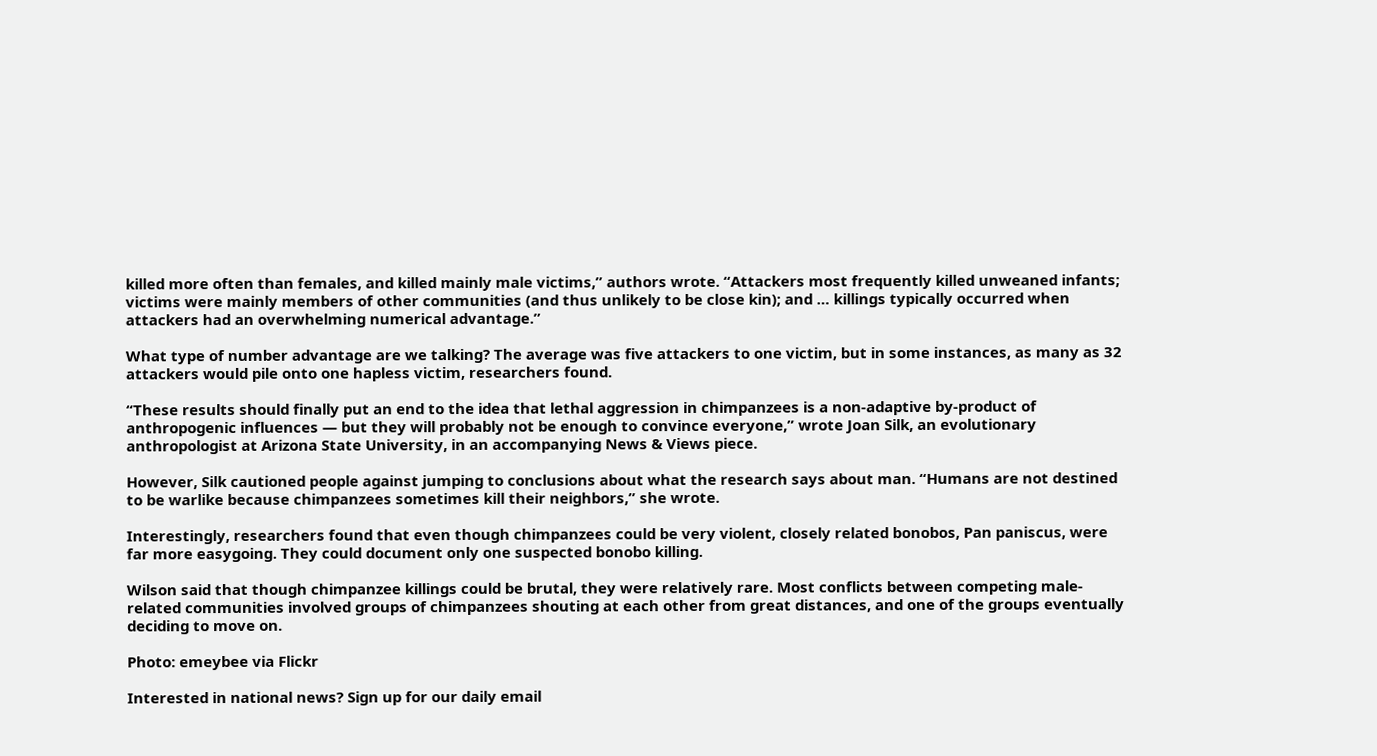killed more often than females, and killed mainly male victims,” authors wrote. “Attackers most frequently killed unweaned infants; victims were mainly members of other communities (and thus unlikely to be close kin); and … killings typically occurred when attackers had an overwhelming numerical advantage.”

What type of number advantage are we talking? The average was five attackers to one victim, but in some instances, as many as 32 attackers would pile onto one hapless victim, researchers found.

“These results should finally put an end to the idea that lethal aggression in chimpanzees is a non-adaptive by-product of anthropogenic influences — but they will probably not be enough to convince everyone,” wrote Joan Silk, an evolutionary anthropologist at Arizona State University, in an accompanying News & Views piece.

However, Silk cautioned people against jumping to conclusions about what the research says about man. “Humans are not destined to be warlike because chimpanzees sometimes kill their neighbors,” she wrote.

Interestingly, researchers found that even though chimpanzees could be very violent, closely related bonobos, Pan paniscus, were far more easygoing. They could document only one suspected bonobo killing.

Wilson said that though chimpanzee killings could be brutal, they were relatively rare. Most conflicts between competing male-related communities involved groups of chimpanzees shouting at each other from great distances, and one of the groups eventually deciding to move on.

Photo: emeybee via Flickr

Interested in national news? Sign up for our daily email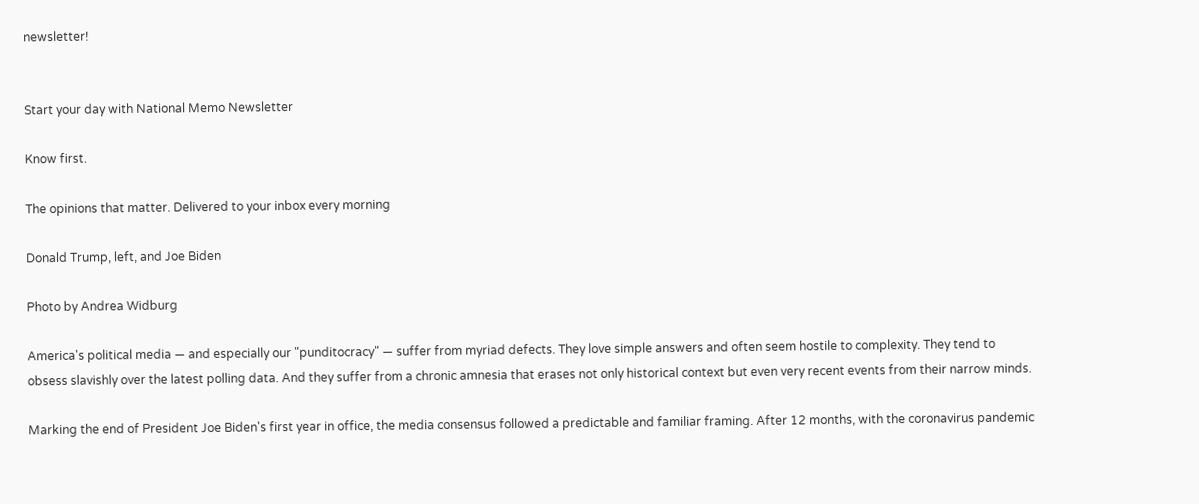newsletter!


Start your day with National Memo Newsletter

Know first.

The opinions that matter. Delivered to your inbox every morning

Donald Trump, left, and Joe Biden

Photo by Andrea Widburg

America's political media — and especially our "punditocracy" — suffer from myriad defects. They love simple answers and often seem hostile to complexity. They tend to obsess slavishly over the latest polling data. And they suffer from a chronic amnesia that erases not only historical context but even very recent events from their narrow minds.

Marking the end of President Joe Biden's first year in office, the media consensus followed a predictable and familiar framing. After 12 months, with the coronavirus pandemic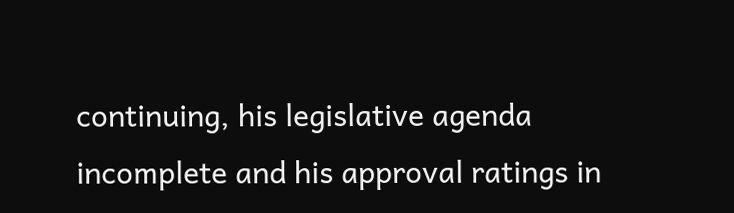continuing, his legislative agenda incomplete and his approval ratings in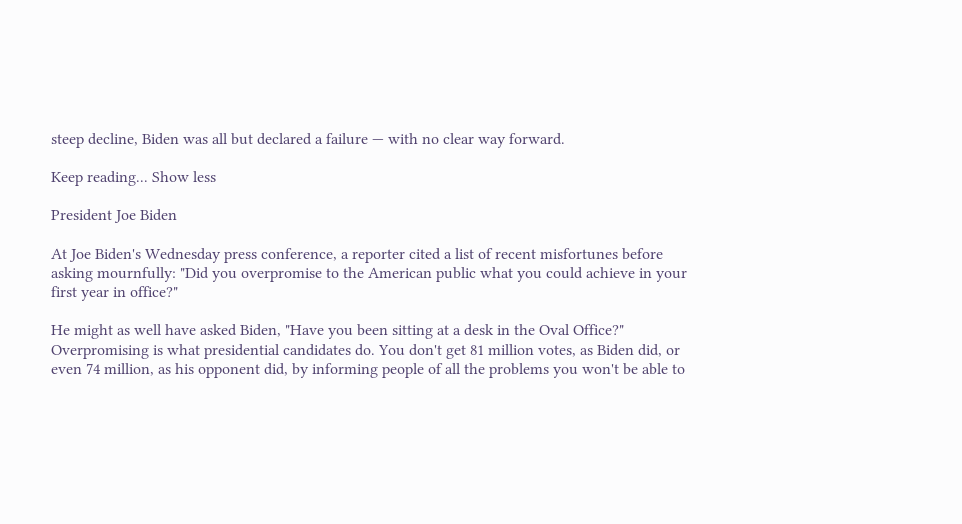steep decline, Biden was all but declared a failure — with no clear way forward.

Keep reading... Show less

President Joe Biden

At Joe Biden's Wednesday press conference, a reporter cited a list of recent misfortunes before asking mournfully: "Did you overpromise to the American public what you could achieve in your first year in office?"

He might as well have asked Biden, "Have you been sitting at a desk in the Oval Office?" Overpromising is what presidential candidates do. You don't get 81 million votes, as Biden did, or even 74 million, as his opponent did, by informing people of all the problems you won't be able to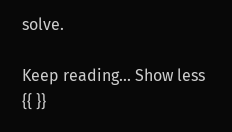solve.

Keep reading... Show less
{{ }}